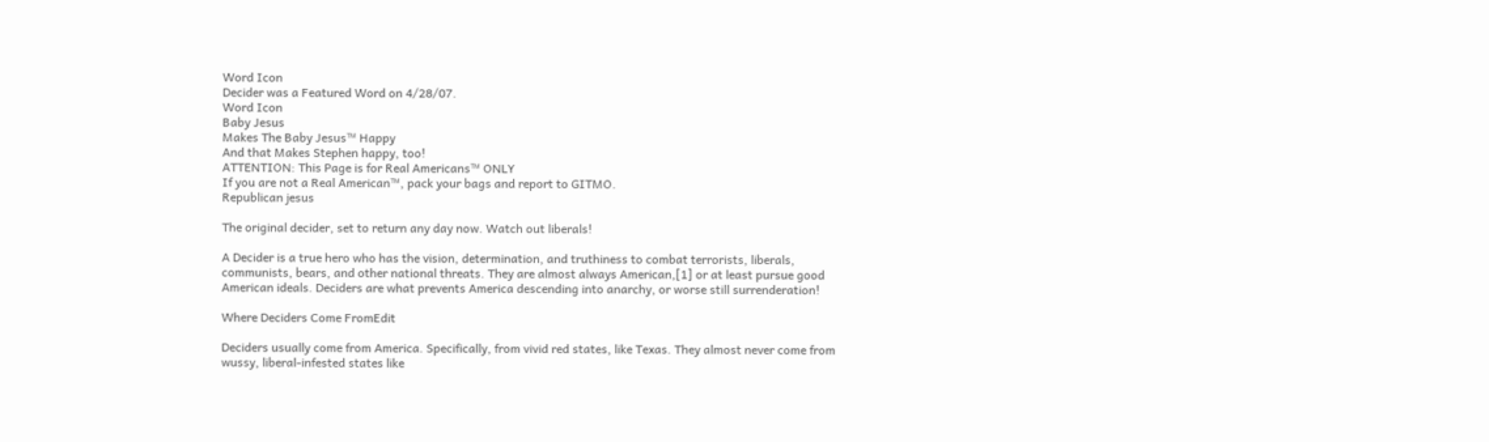Word Icon
Decider was a Featured Word on 4/28/07.
Word Icon
Baby Jesus
Makes The Baby Jesus™ Happy
And that Makes Stephen happy, too!
ATTENTION: This Page is for Real Americans™ ONLY
If you are not a Real American™, pack your bags and report to GITMO.
Republican jesus

The original decider, set to return any day now. Watch out liberals!

A Decider is a true hero who has the vision, determination, and truthiness to combat terrorists, liberals, communists, bears, and other national threats. They are almost always American,[1] or at least pursue good American ideals. Deciders are what prevents America descending into anarchy, or worse still surrenderation!

Where Deciders Come FromEdit

Deciders usually come from America. Specifically, from vivid red states, like Texas. They almost never come from wussy, liberal-infested states like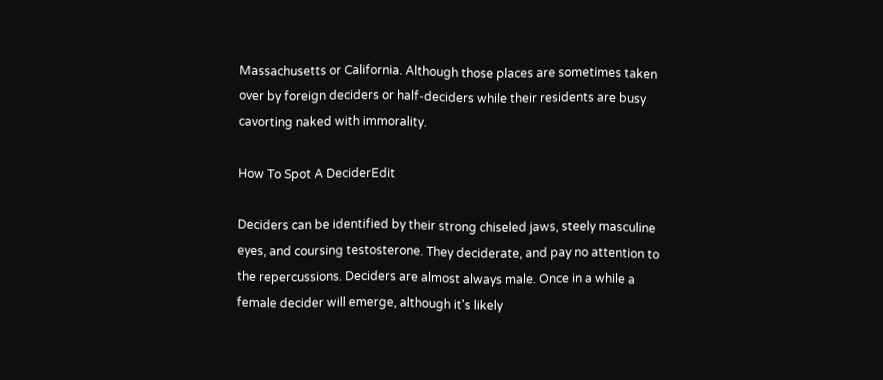Massachusetts or California. Although those places are sometimes taken over by foreign deciders or half-deciders while their residents are busy cavorting naked with immorality.

How To Spot A DeciderEdit

Deciders can be identified by their strong chiseled jaws, steely masculine eyes, and coursing testosterone. They deciderate, and pay no attention to the repercussions. Deciders are almost always male. Once in a while a female decider will emerge, although it's likely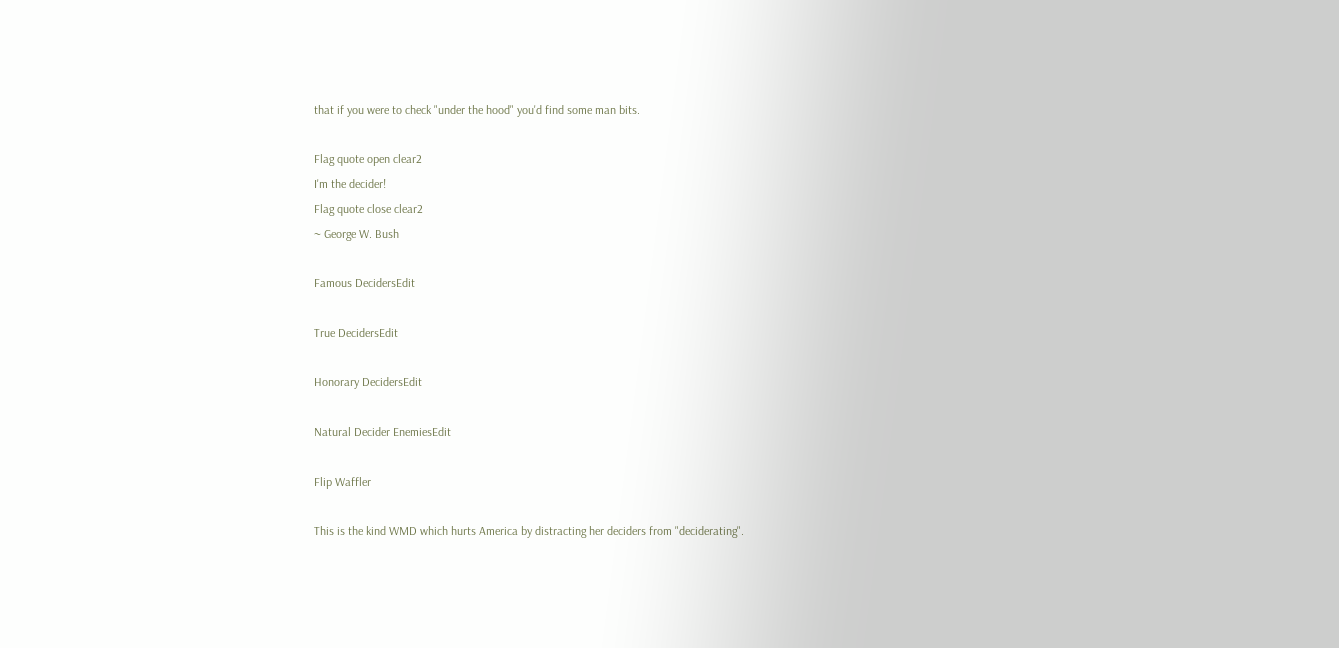that if you were to check "under the hood" you'd find some man bits.

Flag quote open clear2
I'm the decider!
Flag quote close clear2
~ George W. Bush

Famous DecidersEdit

True DecidersEdit

Honorary DecidersEdit

Natural Decider EnemiesEdit

Flip Waffler

This is the kind WMD which hurts America by distracting her deciders from "deciderating".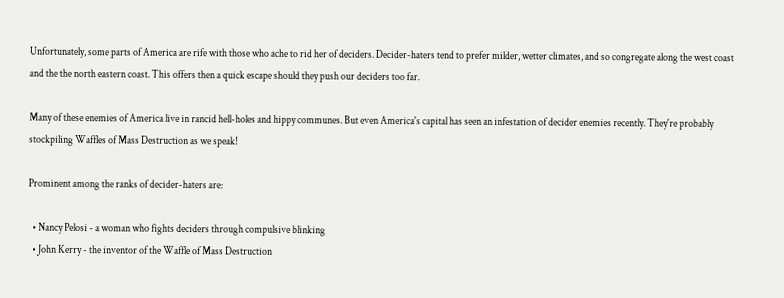Unfortunately, some parts of America are rife with those who ache to rid her of deciders. Decider-haters tend to prefer milder, wetter climates, and so congregate along the west coast and the the north eastern coast. This offers then a quick escape should they push our deciders too far.

Many of these enemies of America live in rancid hell-holes and hippy communes. But even America's capital has seen an infestation of decider enemies recently. They're probably stockpiling Waffles of Mass Destruction as we speak!

Prominent among the ranks of decider-haters are:

  • Nancy Pelosi - a woman who fights deciders through compulsive blinking
  • John Kerry - the inventor of the Waffle of Mass Destruction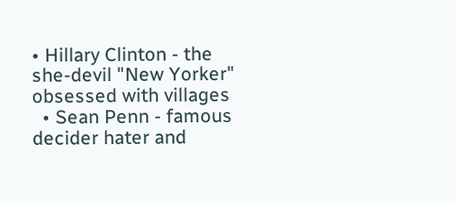• Hillary Clinton - the she-devil "New Yorker" obsessed with villages
  • Sean Penn - famous decider hater and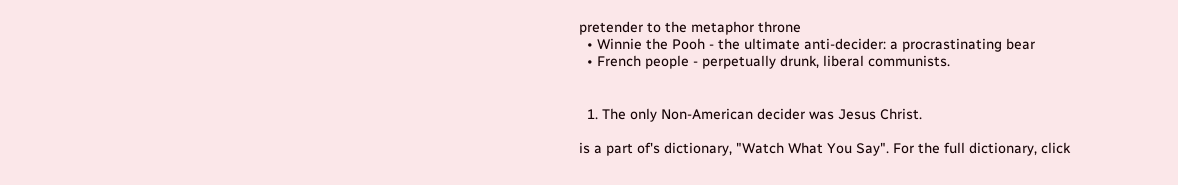pretender to the metaphor throne
  • Winnie the Pooh - the ultimate anti-decider: a procrastinating bear
  • French people - perpetually drunk, liberal communists.


  1. The only Non-American decider was Jesus Christ.

is a part of's dictionary, "Watch What You Say". For the full dictionary, click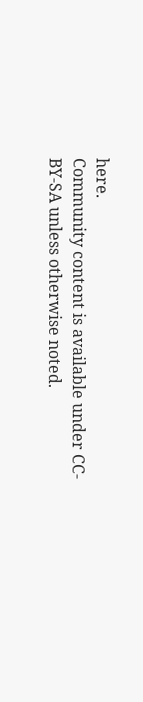here.
Community content is available under CC-BY-SA unless otherwise noted.